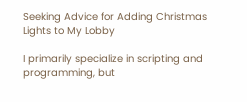Seeking Advice for Adding Christmas Lights to My Lobby

I primarily specialize in scripting and programming, but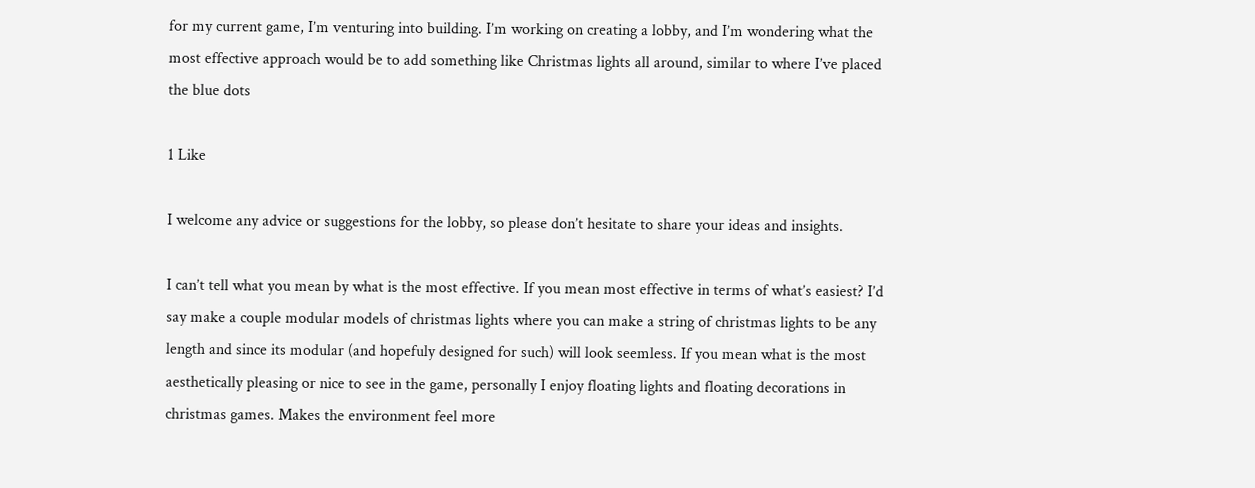for my current game, I’m venturing into building. I’m working on creating a lobby, and I’m wondering what the most effective approach would be to add something like Christmas lights all around, similar to where I’ve placed the blue dots

1 Like

I welcome any advice or suggestions for the lobby, so please don’t hesitate to share your ideas and insights.

I can’t tell what you mean by what is the most effective. If you mean most effective in terms of what’s easiest? I’d say make a couple modular models of christmas lights where you can make a string of christmas lights to be any length and since its modular (and hopefuly designed for such) will look seemless. If you mean what is the most aesthetically pleasing or nice to see in the game, personally I enjoy floating lights and floating decorations in christmas games. Makes the environment feel more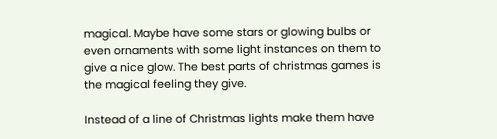magical. Maybe have some stars or glowing bulbs or even ornaments with some light instances on them to give a nice glow. The best parts of christmas games is the magical feeling they give.

Instead of a line of Christmas lights make them have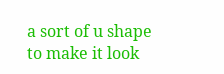a sort of u shape to make it look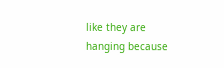like they are hanging because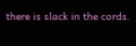there is slack in the cords.